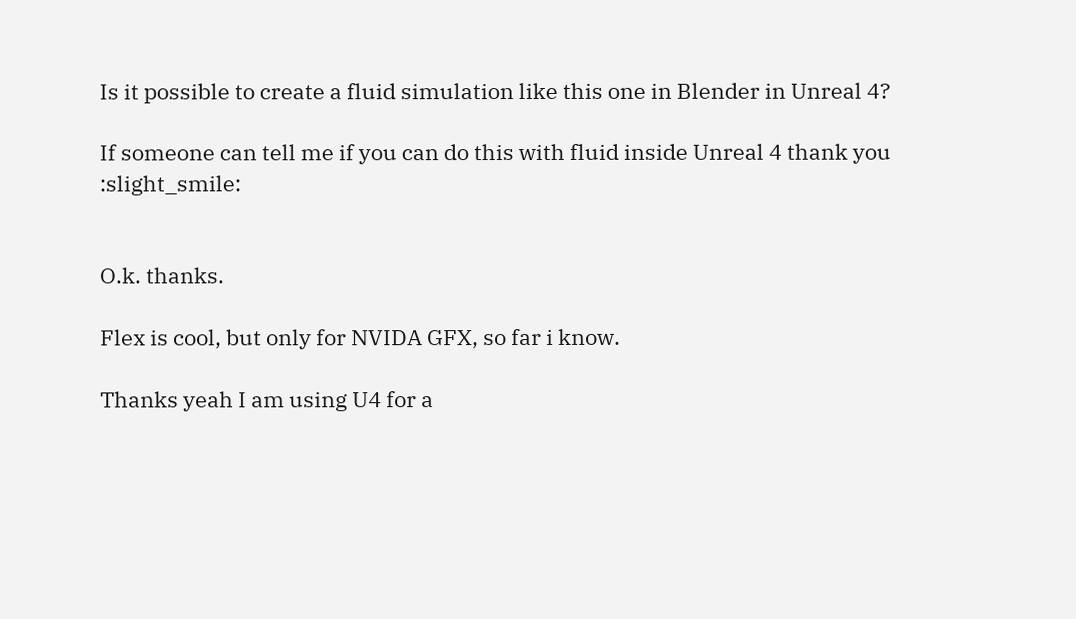Is it possible to create a fluid simulation like this one in Blender in Unreal 4?

If someone can tell me if you can do this with fluid inside Unreal 4 thank you :slight_smile:


O.k. thanks.

Flex is cool, but only for NVIDA GFX, so far i know.

Thanks yeah I am using U4 for a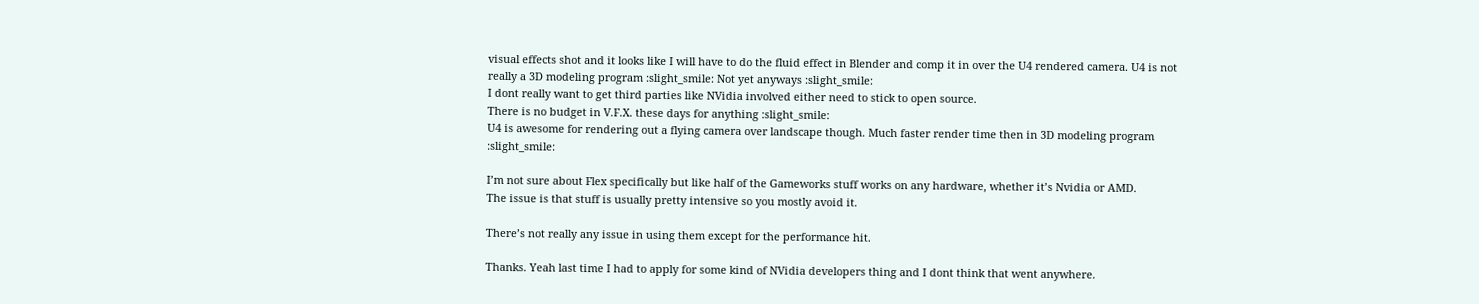visual effects shot and it looks like I will have to do the fluid effect in Blender and comp it in over the U4 rendered camera. U4 is not really a 3D modeling program :slight_smile: Not yet anyways :slight_smile:
I dont really want to get third parties like NVidia involved either need to stick to open source.
There is no budget in V.F.X. these days for anything :slight_smile:
U4 is awesome for rendering out a flying camera over landscape though. Much faster render time then in 3D modeling program :slight_smile:

I’m not sure about Flex specifically but like half of the Gameworks stuff works on any hardware, whether it’s Nvidia or AMD.
The issue is that stuff is usually pretty intensive so you mostly avoid it.

There’s not really any issue in using them except for the performance hit.

Thanks. Yeah last time I had to apply for some kind of NVidia developers thing and I dont think that went anywhere.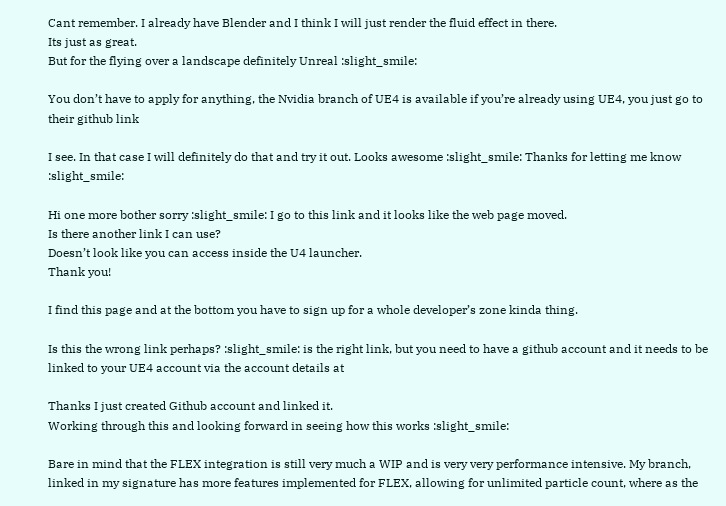Cant remember. I already have Blender and I think I will just render the fluid effect in there.
Its just as great.
But for the flying over a landscape definitely Unreal :slight_smile:

You don’t have to apply for anything, the Nvidia branch of UE4 is available if you’re already using UE4, you just go to their github link

I see. In that case I will definitely do that and try it out. Looks awesome :slight_smile: Thanks for letting me know :slight_smile:

Hi one more bother sorry :slight_smile: I go to this link and it looks like the web page moved.
Is there another link I can use?
Doesn’t look like you can access inside the U4 launcher.
Thank you!

I find this page and at the bottom you have to sign up for a whole developer’s zone kinda thing.

Is this the wrong link perhaps? :slight_smile: is the right link, but you need to have a github account and it needs to be linked to your UE4 account via the account details at

Thanks I just created Github account and linked it.
Working through this and looking forward in seeing how this works :slight_smile:

Bare in mind that the FLEX integration is still very much a WIP and is very very performance intensive. My branch, linked in my signature has more features implemented for FLEX, allowing for unlimited particle count, where as the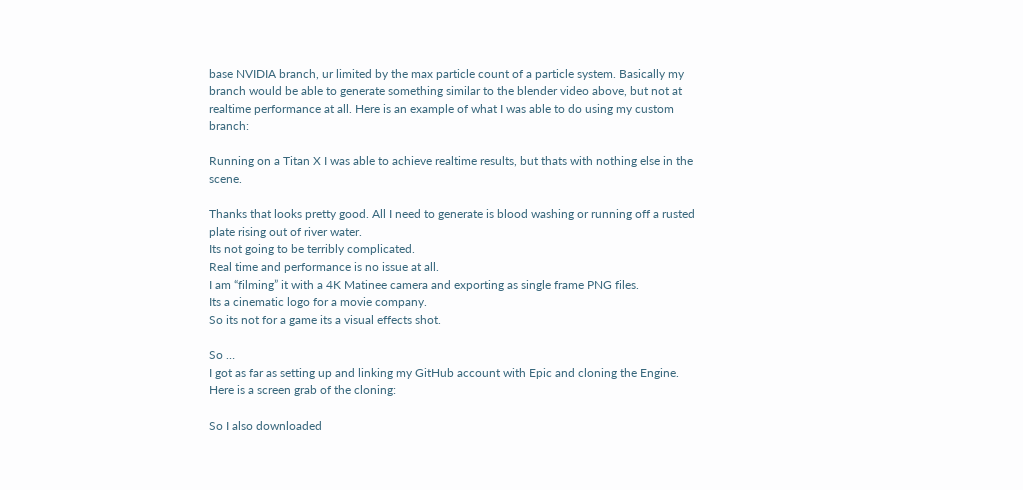base NVIDIA branch, ur limited by the max particle count of a particle system. Basically my branch would be able to generate something similar to the blender video above, but not at realtime performance at all. Here is an example of what I was able to do using my custom branch:

Running on a Titan X I was able to achieve realtime results, but thats with nothing else in the scene.

Thanks that looks pretty good. All I need to generate is blood washing or running off a rusted plate rising out of river water.
Its not going to be terribly complicated.
Real time and performance is no issue at all.
I am “filming” it with a 4K Matinee camera and exporting as single frame PNG files.
Its a cinematic logo for a movie company.
So its not for a game its a visual effects shot.

So …
I got as far as setting up and linking my GitHub account with Epic and cloning the Engine.
Here is a screen grab of the cloning:

So I also downloaded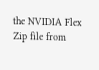the NVIDIA Flex Zip file from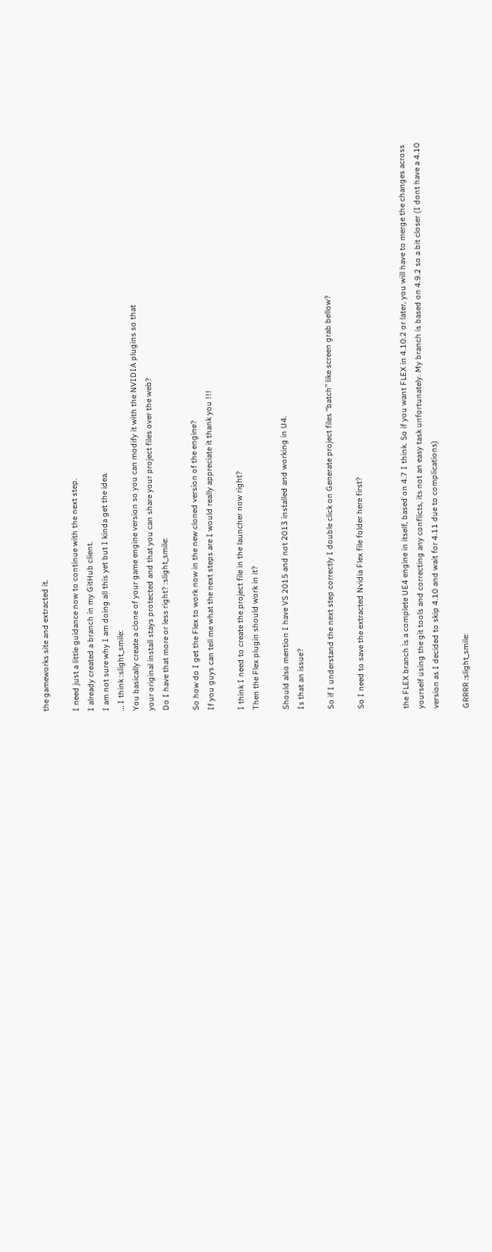the gameworks site and extracted it.

I need just a little guidance now to continue with the next step.
I already created a branch in my GitHub client.
I am not sure why I am doing all this yet but I kinda get the idea.
… I think :slight_smile:
You basically create a clone of your game engine version so you can modify it with the NVIDIA plugins so that
your original install stays protected and that you can share your project files over the web?
Do I have that more or less right? :slight_smile:

So how do I get the Flex to work now in the new cloned version of the engine?
If you guys can tell me what the next steps are I would really appreciate it thank you !!!

I think I need to create the project file in the launcher now right?
Then the Flex plugin should work in it?

Should also mention I have VS 2015 and not 2013 installed and working in U4.
Is that an issue?

So if I understand the next step correctly I double click on Generate project files “batch” like screen grab bellow?

So I need to save the extracted Nvidia Flex file folder here first?


the FLEX branch is a complete UE4 engine in itself, based on 4.7 I think. So if you want FLEX in 4.10.2 or later, you will have to merge the changes across yourself using the git tools and correcting any conflicts, its not an easy task unfortunately. My branch is based on 4.9.2 so a bit closer (I dont have a 4.10 version as I decided to skip 4.10 and wait for 4.11 due to complications)

GRRRR :slight_smile: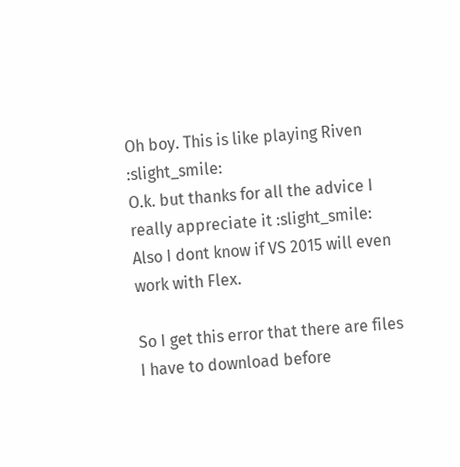Oh boy. This is like playing Riven :slight_smile:
O.k. but thanks for all the advice I really appreciate it :slight_smile:
Also I dont know if VS 2015 will even work with Flex.

So I get this error that there are files I have to download before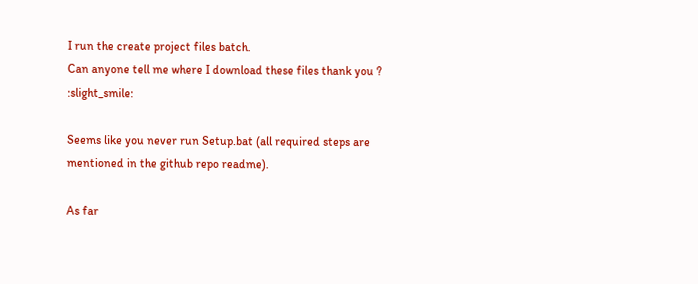I run the create project files batch.
Can anyone tell me where I download these files thank you ? :slight_smile:

Seems like you never run Setup.bat (all required steps are mentioned in the github repo readme).

As far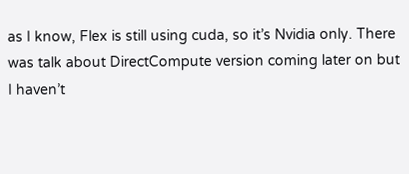as I know, Flex is still using cuda, so it’s Nvidia only. There was talk about DirectCompute version coming later on but I haven’t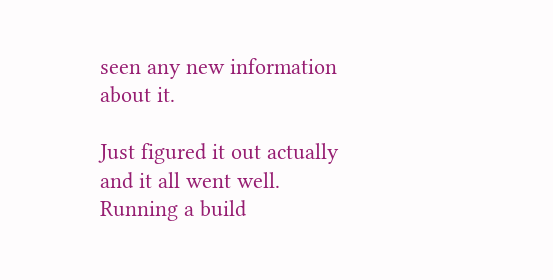seen any new information about it.

Just figured it out actually and it all went well.
Running a build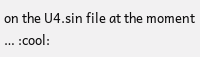on the U4.sin file at the moment … :cool: